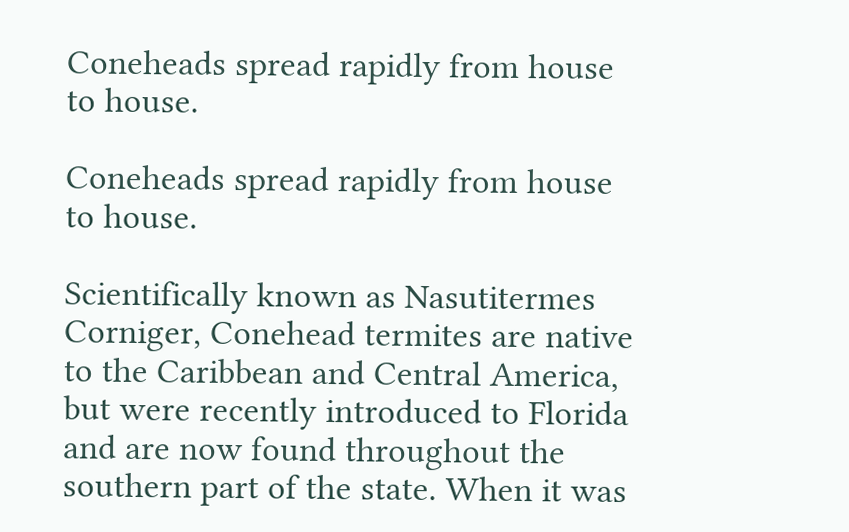Coneheads spread rapidly from house to house.

Coneheads spread rapidly from house to house.

Scientifically known as Nasutitermes Corniger, Conehead termites are native to the Caribbean and Central America, but were recently introduced to Florida and are now found throughout the southern part of the state. When it was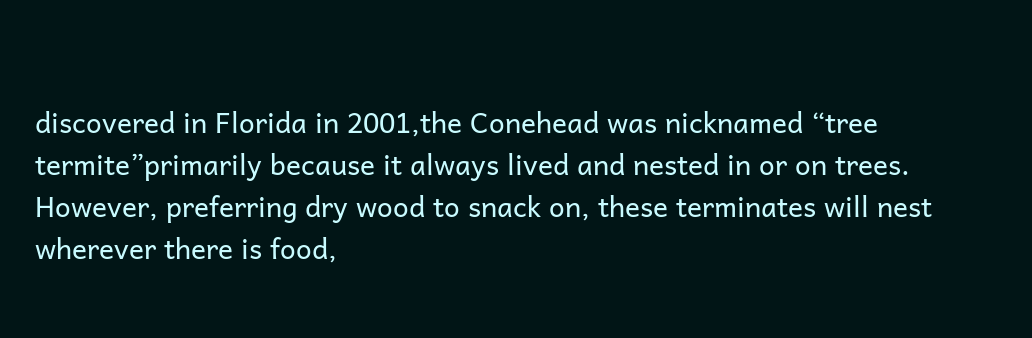discovered in Florida in 2001,the Conehead was nicknamed “tree termite”primarily because it always lived and nested in or on trees. However, preferring dry wood to snack on, these terminates will nest wherever there is food,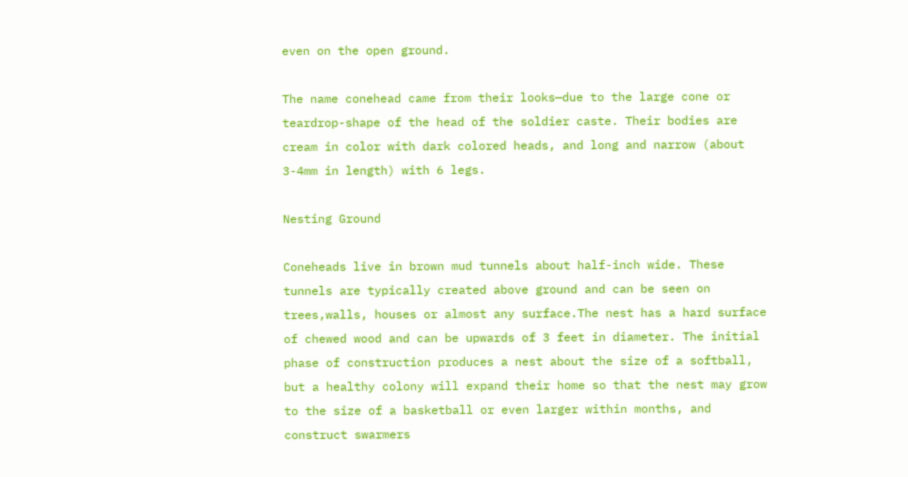even on the open ground.

The name conehead came from their looks—due to the large cone or teardrop-shape of the head of the soldier caste. Their bodies are cream in color with dark colored heads, and long and narrow (about 3-4mm in length) with 6 legs.

Nesting Ground

Coneheads live in brown mud tunnels about half-inch wide. These tunnels are typically created above ground and can be seen on trees,walls, houses or almost any surface.The nest has a hard surface of chewed wood and can be upwards of 3 feet in diameter. The initial phase of construction produces a nest about the size of a softball, but a healthy colony will expand their home so that the nest may grow to the size of a basketball or even larger within months, and construct swarmers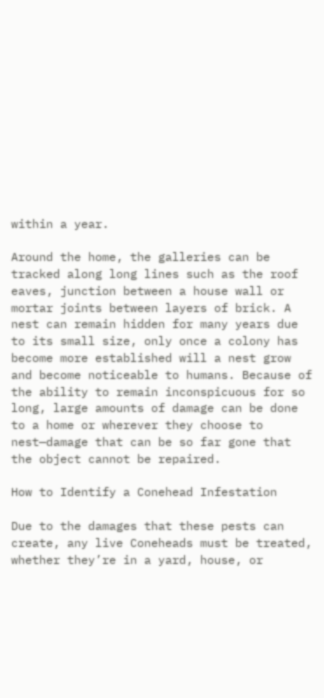within a year.

Around the home, the galleries can be tracked along long lines such as the roof eaves, junction between a house wall or mortar joints between layers of brick. A nest can remain hidden for many years due to its small size, only once a colony has become more established will a nest grow and become noticeable to humans. Because of the ability to remain inconspicuous for so long, large amounts of damage can be done to a home or wherever they choose to nest—damage that can be so far gone that the object cannot be repaired.

How to Identify a Conehead Infestation

Due to the damages that these pests can create, any live Coneheads must be treated, whether they’re in a yard, house, or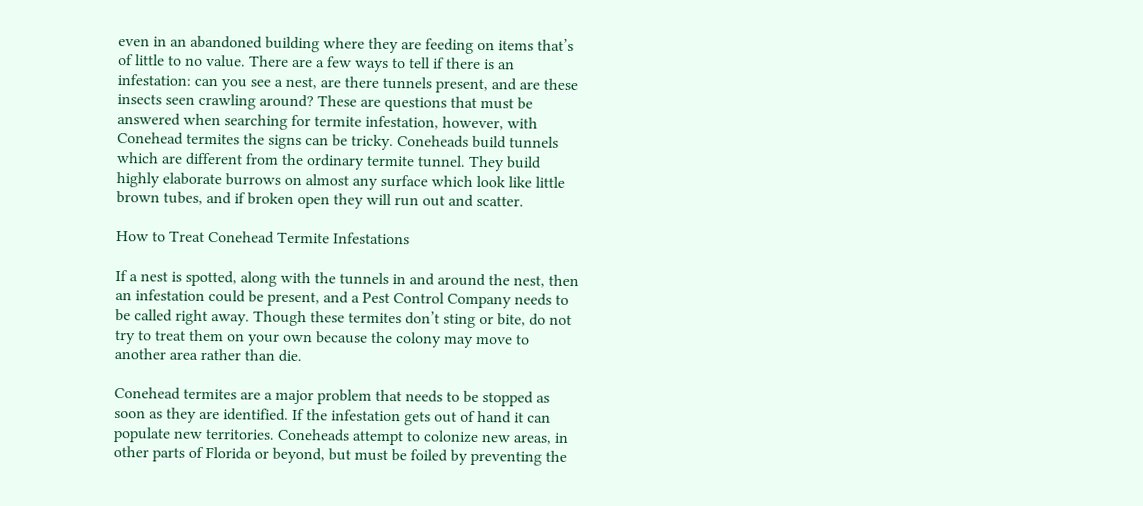even in an abandoned building where they are feeding on items that’s of little to no value. There are a few ways to tell if there is an infestation: can you see a nest, are there tunnels present, and are these insects seen crawling around? These are questions that must be answered when searching for termite infestation, however, with Conehead termites the signs can be tricky. Coneheads build tunnels which are different from the ordinary termite tunnel. They build highly elaborate burrows on almost any surface which look like little brown tubes, and if broken open they will run out and scatter.

How to Treat Conehead Termite Infestations

If a nest is spotted, along with the tunnels in and around the nest, then an infestation could be present, and a Pest Control Company needs to be called right away. Though these termites don’t sting or bite, do not try to treat them on your own because the colony may move to another area rather than die.

Conehead termites are a major problem that needs to be stopped as soon as they are identified. If the infestation gets out of hand it can populate new territories. Coneheads attempt to colonize new areas, in other parts of Florida or beyond, but must be foiled by preventing the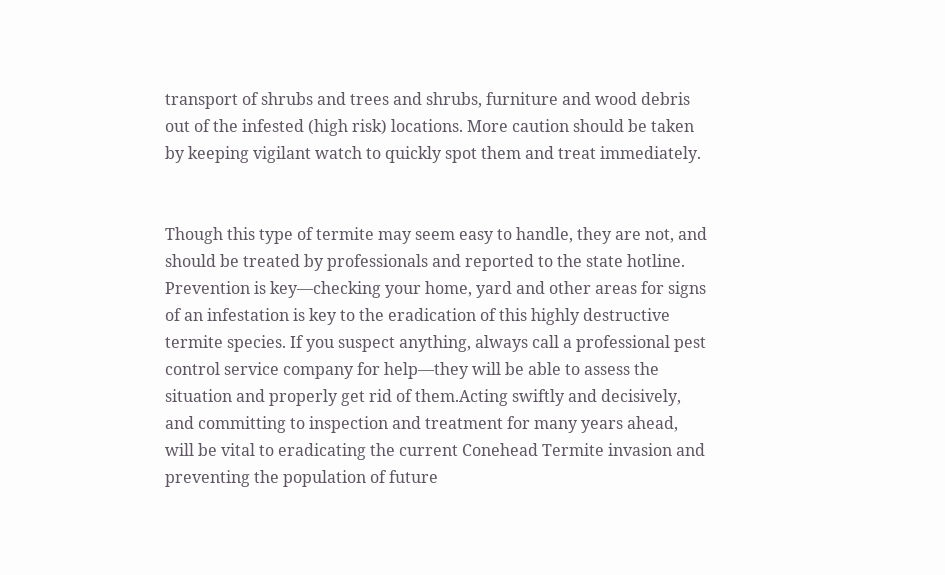transport of shrubs and trees and shrubs, furniture and wood debris out of the infested (high risk) locations. More caution should be taken by keeping vigilant watch to quickly spot them and treat immediately.


Though this type of termite may seem easy to handle, they are not, and should be treated by professionals and reported to the state hotline. Prevention is key—checking your home, yard and other areas for signs of an infestation is key to the eradication of this highly destructive termite species. If you suspect anything, always call a professional pest control service company for help—they will be able to assess the situation and properly get rid of them.Acting swiftly and decisively, and committing to inspection and treatment for many years ahead, will be vital to eradicating the current Conehead Termite invasion and preventing the population of future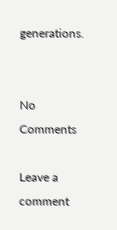generations.


No Comments

Leave a comment